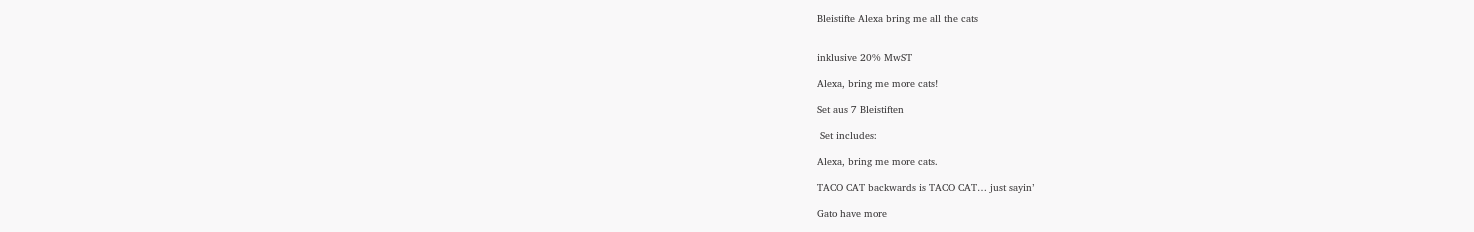Bleistifte Alexa bring me all the cats


inklusive 20% MwST

Alexa, bring me more cats!

Set aus 7 Bleistiften

 Set includes:

Alexa, bring me more cats.

TACO CAT backwards is TACO CAT… just sayin’

Gato have more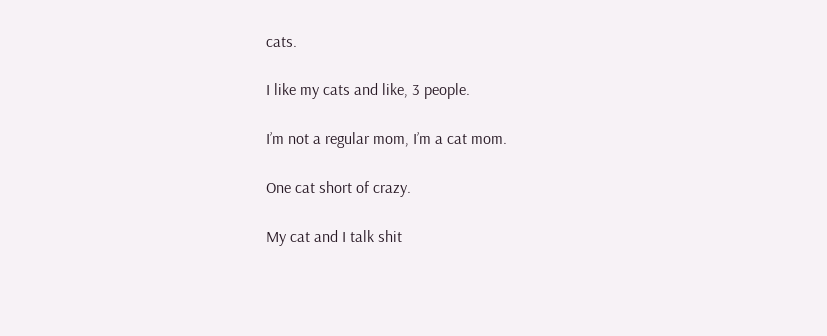cats.

I like my cats and like, 3 people.

I’m not a regular mom, I’m a cat mom.

One cat short of crazy.

My cat and I talk shit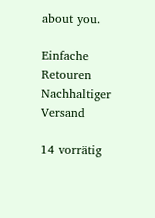about you.

Einfache Retouren
Nachhaltiger Versand

14 vorrätig